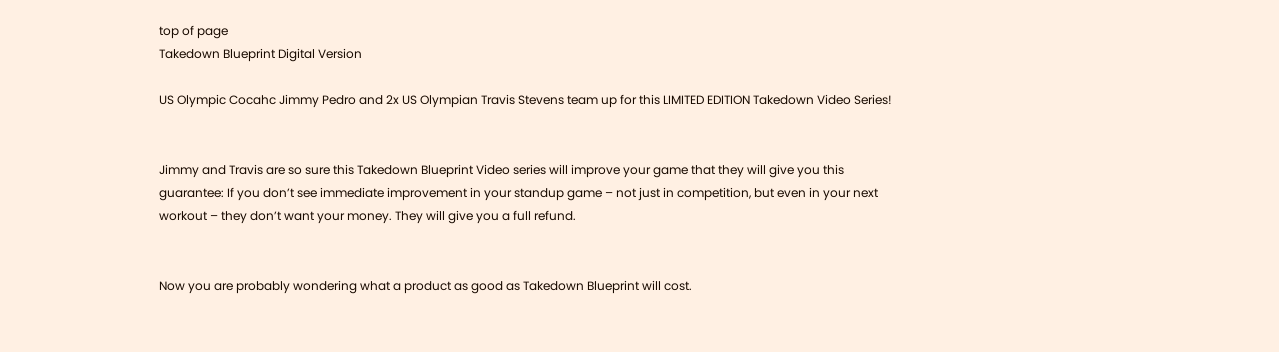top of page
Takedown Blueprint Digital Version

US Olympic Cocahc Jimmy Pedro and 2x US Olympian Travis Stevens team up for this LIMITED EDITION Takedown Video Series!


Jimmy and Travis are so sure this Takedown Blueprint Video series will improve your game that they will give you this guarantee: If you don’t see immediate improvement in your standup game – not just in competition, but even in your next workout – they don’t want your money. They will give you a full refund.


Now you are probably wondering what a product as good as Takedown Blueprint will cost.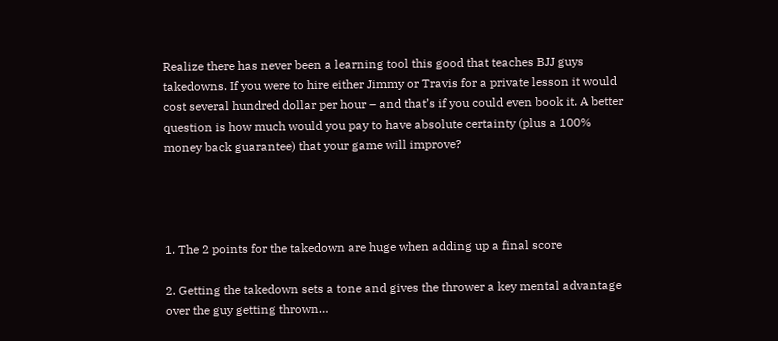Realize there has never been a learning tool this good that teaches BJJ guys takedowns. If you were to hire either Jimmy or Travis for a private lesson it would cost several hundred dollar per hour – and that’s if you could even book it. A better question is how much would you pay to have absolute certainty (plus a 100% money back guarantee) that your game will improve?




1. The 2 points for the takedown are huge when adding up a final score

2. Getting the takedown sets a tone and gives the thrower a key mental advantage over the guy getting thrown…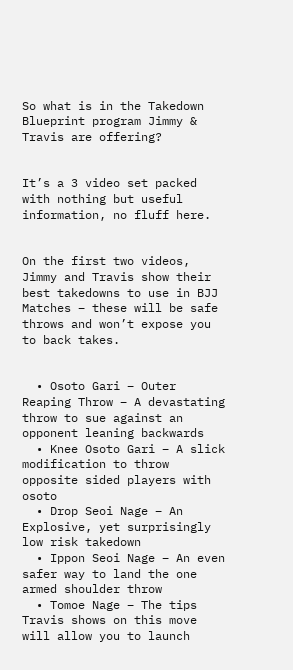So what is in the Takedown Blueprint program Jimmy & Travis are offering?


It’s a 3 video set packed with nothing but useful information, no fluff here.


On the first two videos, Jimmy and Travis show their best takedowns to use in BJJ Matches – these will be safe throws and won’t expose you to back takes.


  • Osoto Gari – Outer Reaping Throw – A devastating throw to sue against an opponent leaning backwards
  • Knee Osoto Gari – A slick modification to throw opposite sided players with osoto
  • Drop Seoi Nage – An Explosive, yet surprisingly low risk takedown
  • Ippon Seoi Nage – An even safer way to land the one armed shoulder throw
  • Tomoe Nage – The tips Travis shows on this move will allow you to launch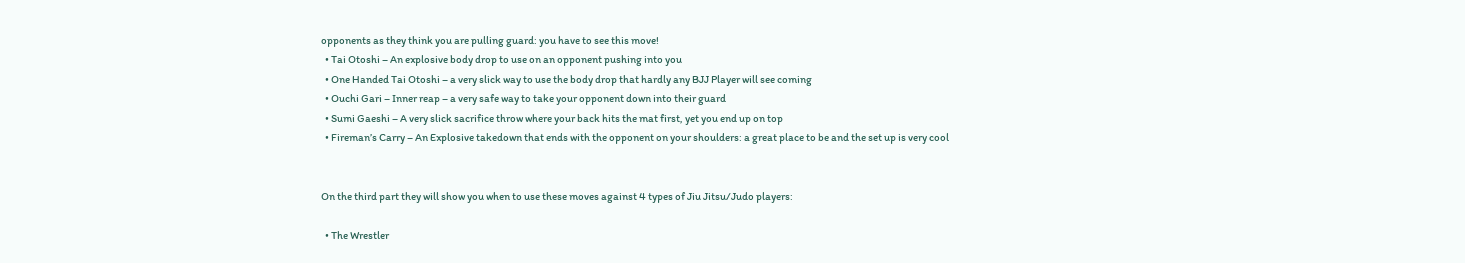opponents as they think you are pulling guard: you have to see this move!
  • Tai Otoshi – An explosive body drop to use on an opponent pushing into you
  • One Handed Tai Otoshi – a very slick way to use the body drop that hardly any BJJ Player will see coming
  • Ouchi Gari – Inner reap – a very safe way to take your opponent down into their guard
  • Sumi Gaeshi – A very slick sacrifice throw where your back hits the mat first, yet you end up on top
  • Fireman’s Carry – An Explosive takedown that ends with the opponent on your shoulders: a great place to be and the set up is very cool


On the third part they will show you when to use these moves against 4 types of Jiu Jitsu/Judo players:

  • The Wrestler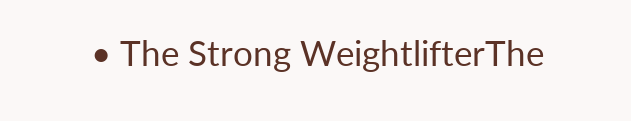• The Strong WeightlifterThe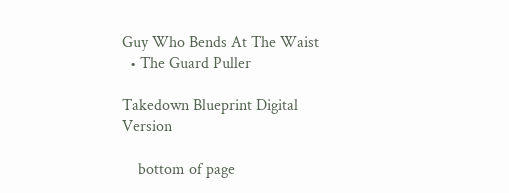Guy Who Bends At The Waist
  • The Guard Puller

Takedown Blueprint Digital Version

    bottom of page